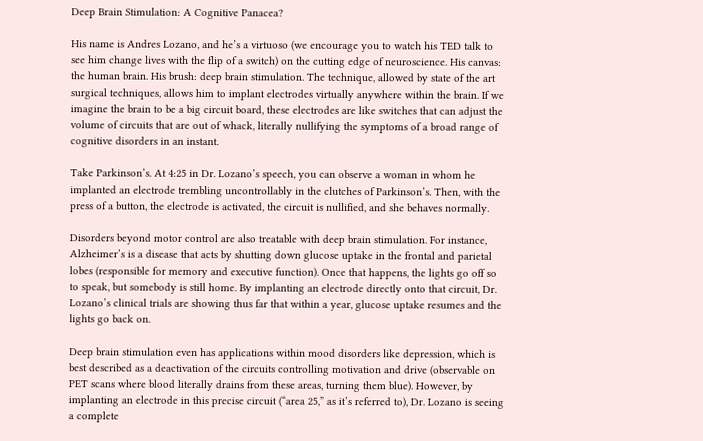Deep Brain Stimulation: A Cognitive Panacea?

His name is Andres Lozano, and he’s a virtuoso (we encourage you to watch his TED talk to see him change lives with the flip of a switch) on the cutting edge of neuroscience. His canvas: the human brain. His brush: deep brain stimulation. The technique, allowed by state of the art surgical techniques, allows him to implant electrodes virtually anywhere within the brain. If we imagine the brain to be a big circuit board, these electrodes are like switches that can adjust the volume of circuits that are out of whack, literally nullifying the symptoms of a broad range of cognitive disorders in an instant.

Take Parkinson’s. At 4:25 in Dr. Lozano’s speech, you can observe a woman in whom he implanted an electrode trembling uncontrollably in the clutches of Parkinson’s. Then, with the press of a button, the electrode is activated, the circuit is nullified, and she behaves normally.

Disorders beyond motor control are also treatable with deep brain stimulation. For instance, Alzheimer’s is a disease that acts by shutting down glucose uptake in the frontal and parietal lobes (responsible for memory and executive function). Once that happens, the lights go off so to speak, but somebody is still home. By implanting an electrode directly onto that circuit, Dr. Lozano’s clinical trials are showing thus far that within a year, glucose uptake resumes and the lights go back on.

Deep brain stimulation even has applications within mood disorders like depression, which is best described as a deactivation of the circuits controlling motivation and drive (observable on PET scans where blood literally drains from these areas, turning them blue). However, by implanting an electrode in this precise circuit (“area 25,” as it’s referred to), Dr. Lozano is seeing a complete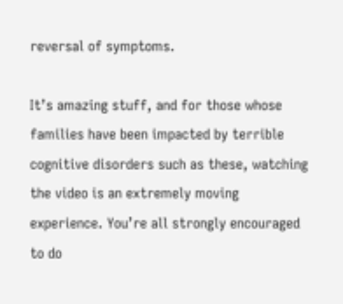reversal of symptoms.

It’s amazing stuff, and for those whose families have been impacted by terrible cognitive disorders such as these, watching the video is an extremely moving experience. You’re all strongly encouraged to do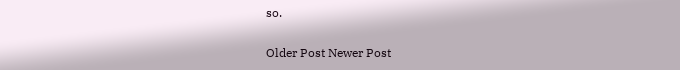so.

Older Post Newer Post